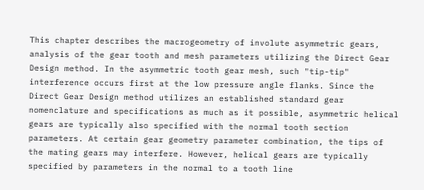This chapter describes the macrogeometry of involute asymmetric gears, analysis of the gear tooth and mesh parameters utilizing the Direct Gear Design method. In the asymmetric tooth gear mesh, such "tip-tip" interference occurs first at the low pressure angle flanks. Since the Direct Gear Design method utilizes an established standard gear nomenclature and specifications as much as it possible, asymmetric helical gears are typically also specified with the normal tooth section parameters. At certain gear geometry parameter combination, the tips of the mating gears may interfere. However, helical gears are typically specified by parameters in the normal to a tooth line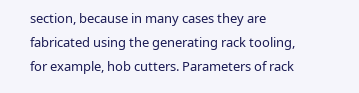section, because in many cases they are fabricated using the generating rack tooling, for example, hob cutters. Parameters of rack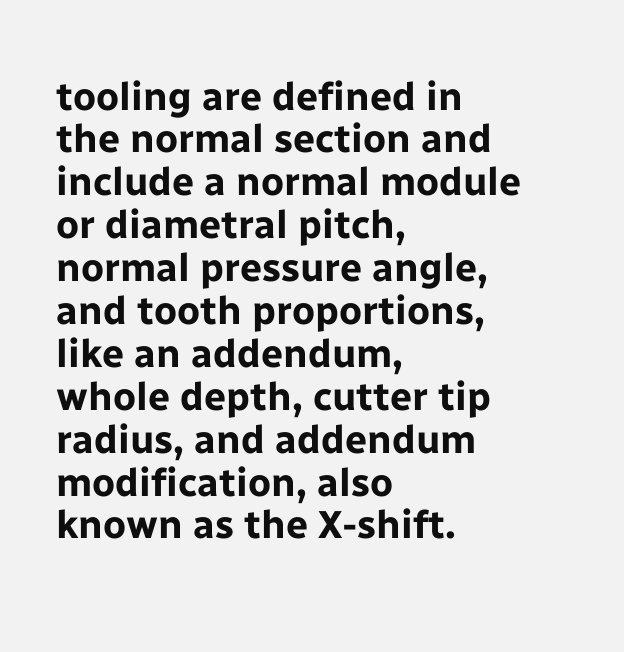tooling are defined in the normal section and include a normal module or diametral pitch, normal pressure angle, and tooth proportions, like an addendum, whole depth, cutter tip radius, and addendum modification, also known as the X-shift.